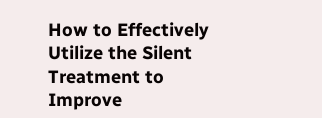How to Effectively Utilize the Silent Treatment to Improve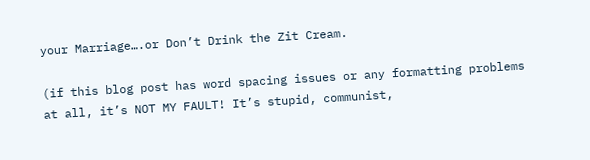your Marriage….or Don’t Drink the Zit Cream.

(if this blog post has word spacing issues or any formatting problems at all, it’s NOT MY FAULT! It’s stupid, communist,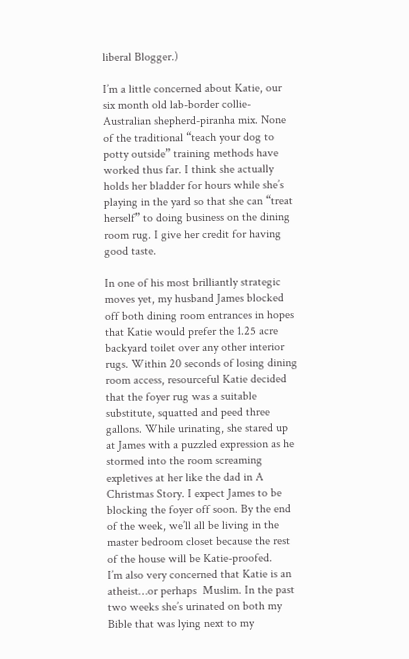liberal Blogger.)

I’m a little concerned about Katie, our six month old lab-border collie-Australian shepherd-piranha mix. None of the traditional “teach your dog to potty outside” training methods have worked thus far. I think she actually holds her bladder for hours while she’s playing in the yard so that she can “treat herself” to doing business on the dining room rug. I give her credit for having good taste.

In one of his most brilliantly strategic moves yet, my husband James blocked off both dining room entrances in hopes that Katie would prefer the 1.25 acre backyard toilet over any other interior rugs. Within 20 seconds of losing dining room access, resourceful Katie decided that the foyer rug was a suitable substitute, squatted and peed three gallons. While urinating, she stared up at James with a puzzled expression as he stormed into the room screaming expletives at her like the dad in A Christmas Story. I expect James to be blocking the foyer off soon. By the end of the week, we’ll all be living in the master bedroom closet because the rest of the house will be Katie-proofed.
I’m also very concerned that Katie is an atheist…or perhaps  Muslim. In the past two weeks she’s urinated on both my Bible that was lying next to my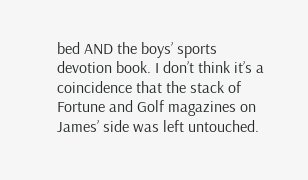bed AND the boys’ sports devotion book. I don’t think it’s a coincidence that the stack of Fortune and Golf magazines on James’ side was left untouched.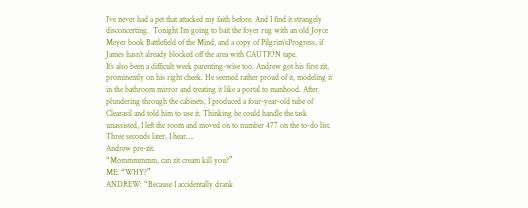I’ve never had a pet that attacked my faith before. And I find it strangely disconcerting.  Tonight I’m going to bait the foyer rug with an old Joyce Meyer book Battlefield of the Mind, and a copy of Pilgrim’sProgress, if James hasn’t already blocked off the area with CAUTION tape.
It’s also been a difficult week parenting-wise too. Andrew got his first zit, prominently on his right cheek. He seemed rather proud of it, modeling it in the bathroom mirror and treating it like a portal to manhood. After plundering through the cabinets, I produced a four-year-old tube of Clearasil and told him to use it. Thinking he could handle the task unassisted, I left the room and moved on to number 477 on the to-do list. Three seconds later, I hear….
Andrew pre-zit.
“Mommmmmm, can zit cream kill you?”
ME: “WHY?”
ANDREW: “Because I accidentally drank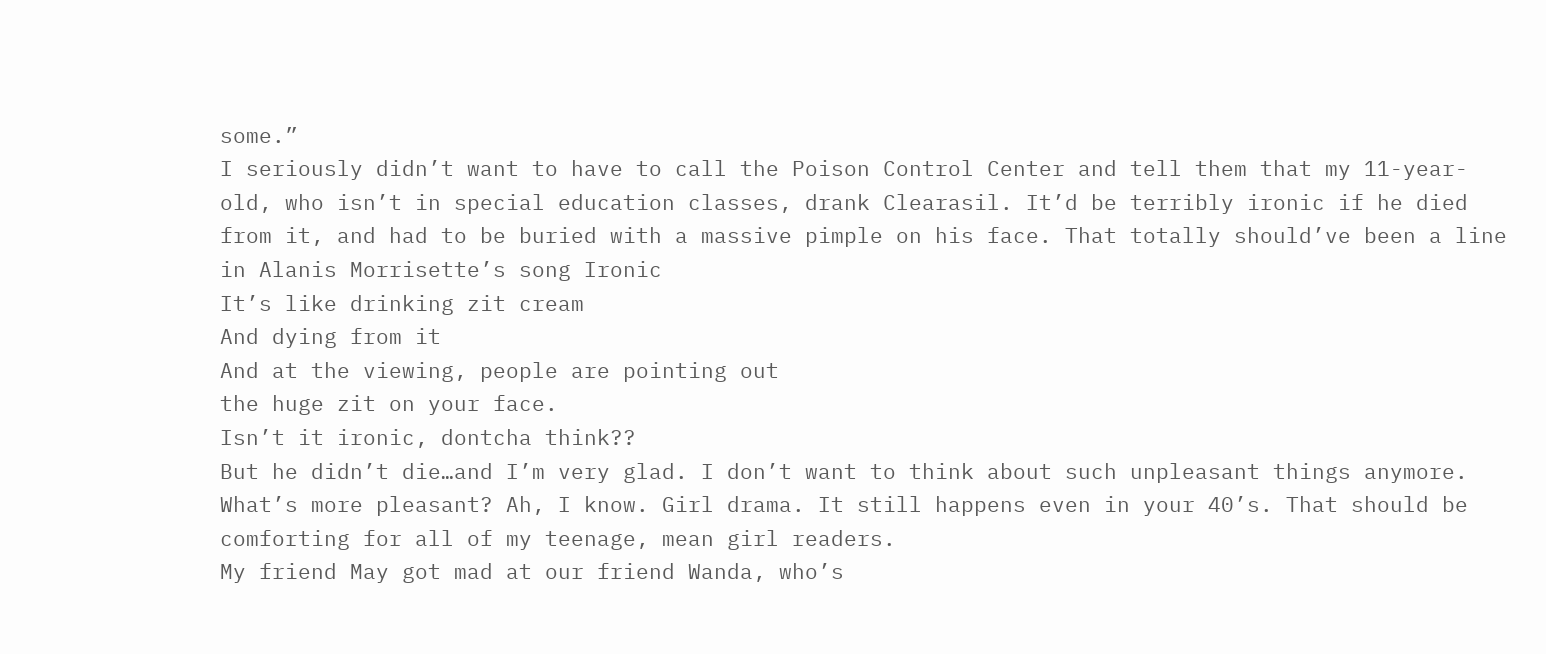some.”
I seriously didn’t want to have to call the Poison Control Center and tell them that my 11-year-old, who isn’t in special education classes, drank Clearasil. It’d be terribly ironic if he died from it, and had to be buried with a massive pimple on his face. That totally should’ve been a line in Alanis Morrisette’s song Ironic
It’s like drinking zit cream
And dying from it
And at the viewing, people are pointing out
the huge zit on your face.
Isn’t it ironic, dontcha think??
But he didn’t die…and I’m very glad. I don’t want to think about such unpleasant things anymore.
What’s more pleasant? Ah, I know. Girl drama. It still happens even in your 40’s. That should be comforting for all of my teenage, mean girl readers.
My friend May got mad at our friend Wanda, who’s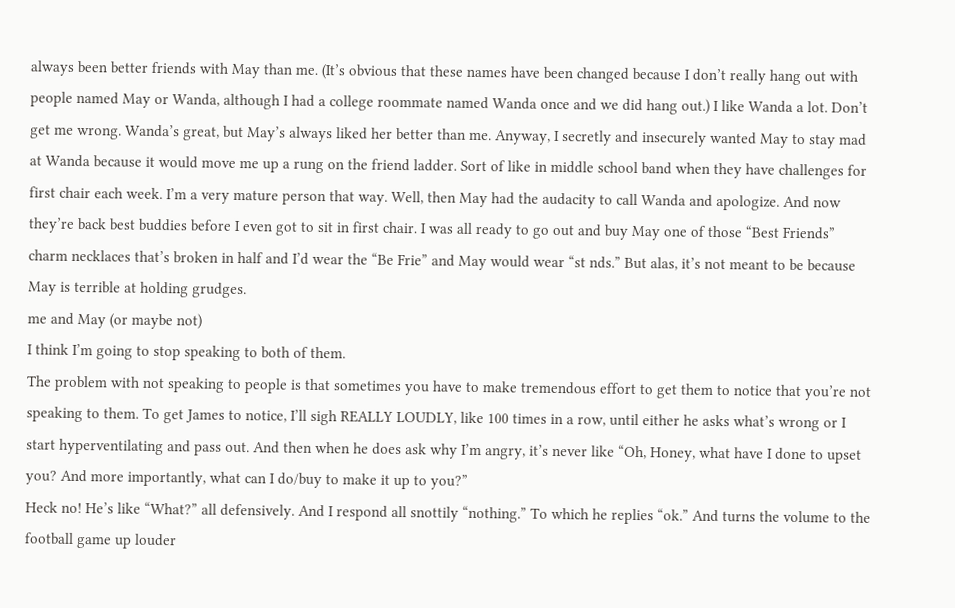always been better friends with May than me. (It’s obvious that these names have been changed because I don’t really hang out with people named May or Wanda, although I had a college roommate named Wanda once and we did hang out.) I like Wanda a lot. Don’t get me wrong. Wanda’s great, but May’s always liked her better than me. Anyway, I secretly and insecurely wanted May to stay mad at Wanda because it would move me up a rung on the friend ladder. Sort of like in middle school band when they have challenges for first chair each week. I’m a very mature person that way. Well, then May had the audacity to call Wanda and apologize. And now they’re back best buddies before I even got to sit in first chair. I was all ready to go out and buy May one of those “Best Friends” charm necklaces that’s broken in half and I’d wear the “Be Frie” and May would wear “st nds.” But alas, it’s not meant to be because May is terrible at holding grudges.
me and May (or maybe not)
I think I’m going to stop speaking to both of them.
The problem with not speaking to people is that sometimes you have to make tremendous effort to get them to notice that you’re not speaking to them. To get James to notice, I’ll sigh REALLY LOUDLY, like 100 times in a row, until either he asks what’s wrong or I start hyperventilating and pass out. And then when he does ask why I’m angry, it’s never like “Oh, Honey, what have I done to upset you? And more importantly, what can I do/buy to make it up to you?”
Heck no! He’s like “What?” all defensively. And I respond all snottily “nothing.” To which he replies “ok.” And turns the volume to the football game up louder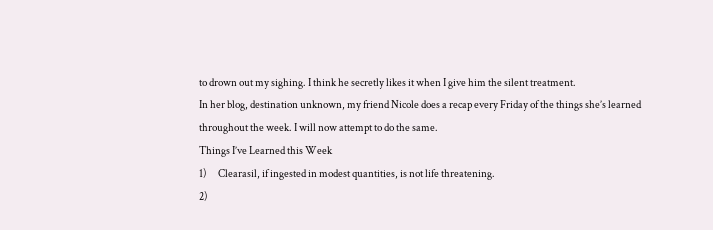to drown out my sighing. I think he secretly likes it when I give him the silent treatment.
In her blog, destination unknown, my friend Nicole does a recap every Friday of the things she’s learned throughout the week. I will now attempt to do the same.
Things I’ve Learned this Week
1)      Clearasil, if ingested in modest quantities, is not life threatening.
2)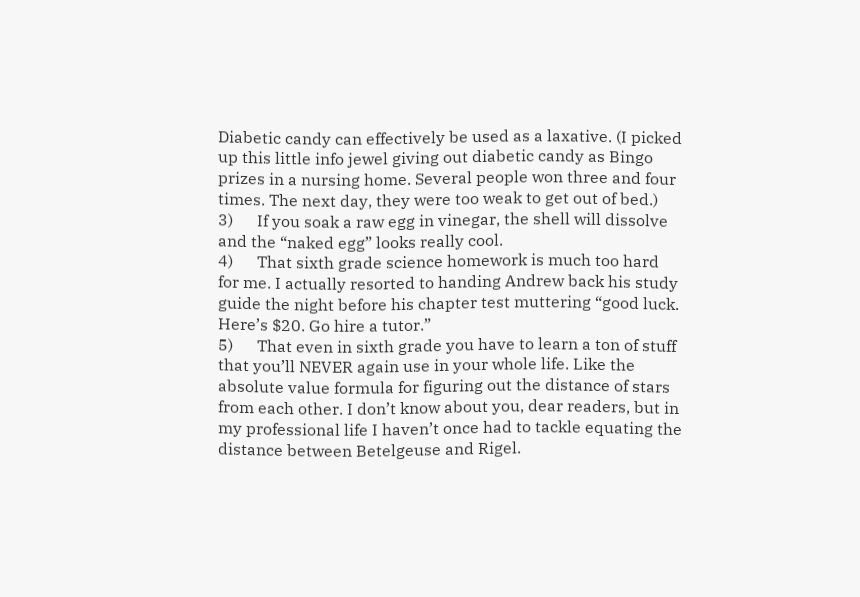Diabetic candy can effectively be used as a laxative. (I picked up this little info jewel giving out diabetic candy as Bingo prizes in a nursing home. Several people won three and four times. The next day, they were too weak to get out of bed.)
3)      If you soak a raw egg in vinegar, the shell will dissolve and the “naked egg” looks really cool.
4)      That sixth grade science homework is much too hard for me. I actually resorted to handing Andrew back his study guide the night before his chapter test muttering “good luck. Here’s $20. Go hire a tutor.”
5)      That even in sixth grade you have to learn a ton of stuff that you’ll NEVER again use in your whole life. Like the absolute value formula for figuring out the distance of stars from each other. I don’t know about you, dear readers, but in my professional life I haven’t once had to tackle equating the distance between Betelgeuse and Rigel.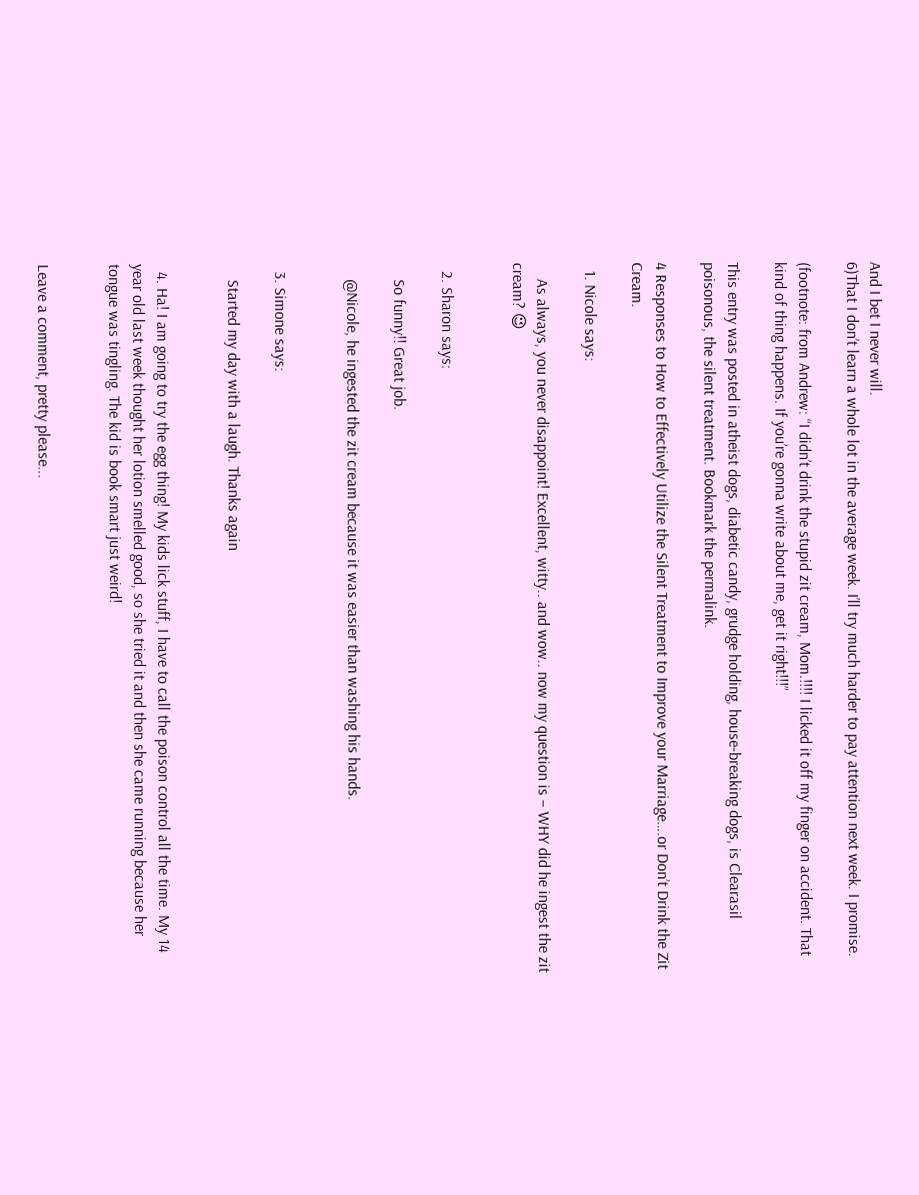And I bet I never will.
6)That I don’t learn a whole lot in the average week. I’ll try much harder to pay attention next week. I promise.

(footnote: from Andrew: “I didn’t drink the stupid zit cream, Mom.!!!! I licked it off my finger on accident. That kind of thing happens. If you’re gonna write about me, get it right!!!”

This entry was posted in atheist dogs, diabetic candy, grudge holding, house-breaking dogs, is Clearasil poisonous, the silent treatment. Bookmark the permalink.

4 Responses to How to Effectively Utilize the Silent Treatment to Improve your Marriage….or Don’t Drink the Zit Cream.

  1. Nicole says:

    As always, you never disappoint! Excellent, witty.. and wow.. now my question is – WHY did he ingest the zit cream? 😉


  2. Sharon says:

    So funny!! Great job.

    @Nicole, he ingested the zit cream because it was easier than washing his hands.


  3. Simone says:

    Started my day with a laugh. Thanks again


  4. Ha! I am going to try the egg thing! My kids lick stuff, I have to call the poison control all the time. My 14 year old last week thought her lotion smelled good, so she tried it and then she came running because her tongue was tingling. The kid is book smart just weird!


Leave a comment, pretty please...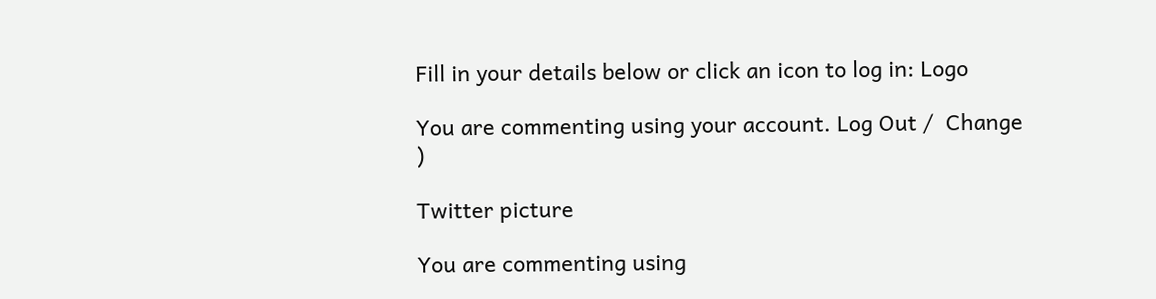Fill in your details below or click an icon to log in: Logo

You are commenting using your account. Log Out /  Change )

Twitter picture

You are commenting using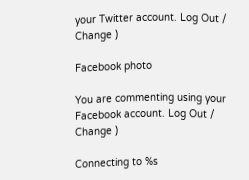your Twitter account. Log Out /  Change )

Facebook photo

You are commenting using your Facebook account. Log Out /  Change )

Connecting to %s